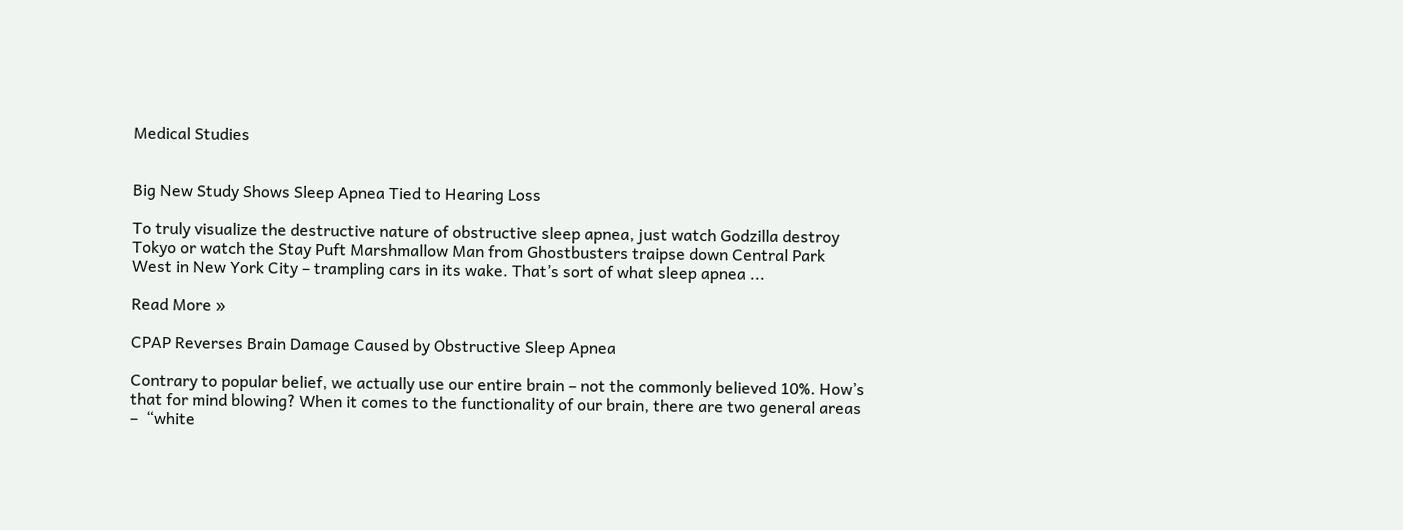Medical Studies


Big New Study Shows Sleep Apnea Tied to Hearing Loss

To truly visualize the destructive nature of obstructive sleep apnea, just watch Godzilla destroy Tokyo or watch the Stay Puft Marshmallow Man from Ghostbusters traipse down Central Park West in New York City – trampling cars in its wake. That’s sort of what sleep apnea ...

Read More »

CPAP Reverses Brain Damage Caused by Obstructive Sleep Apnea

Contrary to popular belief, we actually use our entire brain – not the commonly believed 10%. How’s that for mind blowing? When it comes to the functionality of our brain, there are two general areas –  “white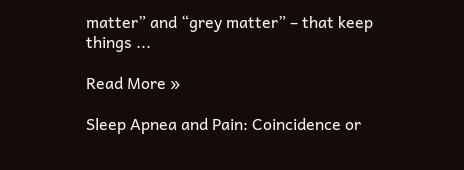matter” and “grey matter” – that keep things ...

Read More »

Sleep Apnea and Pain: Coincidence or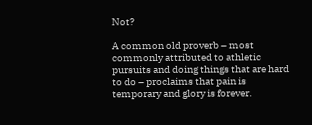Not?

A common old proverb – most commonly attributed to athletic pursuits and doing things that are hard to do – proclaims that pain is temporary and glory is forever.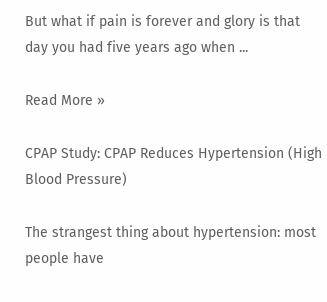But what if pain is forever and glory is that day you had five years ago when ...

Read More »

CPAP Study: CPAP Reduces Hypertension (High Blood Pressure)

The strangest thing about hypertension: most people have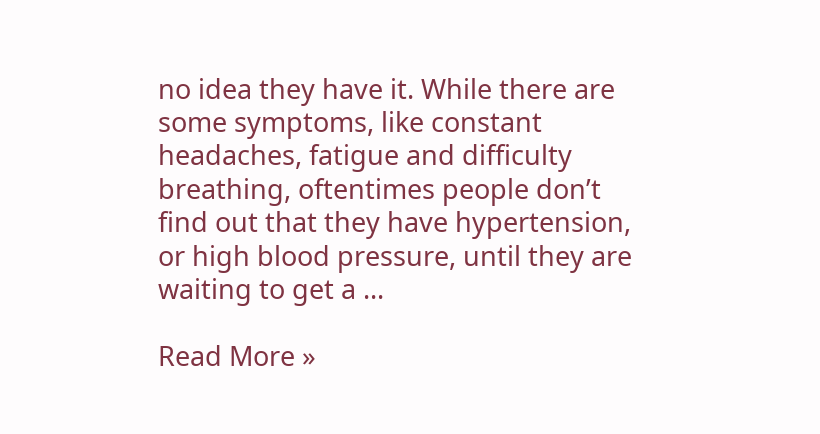no idea they have it. While there are some symptoms, like constant headaches, fatigue and difficulty breathing, oftentimes people don’t find out that they have hypertension, or high blood pressure, until they are waiting to get a ...

Read More »